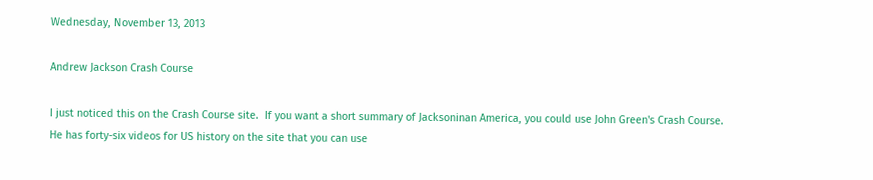Wednesday, November 13, 2013

Andrew Jackson Crash Course

I just noticed this on the Crash Course site.  If you want a short summary of Jacksoninan America, you could use John Green's Crash Course.  He has forty-six videos for US history on the site that you can use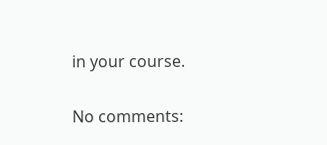in your course.

No comments: